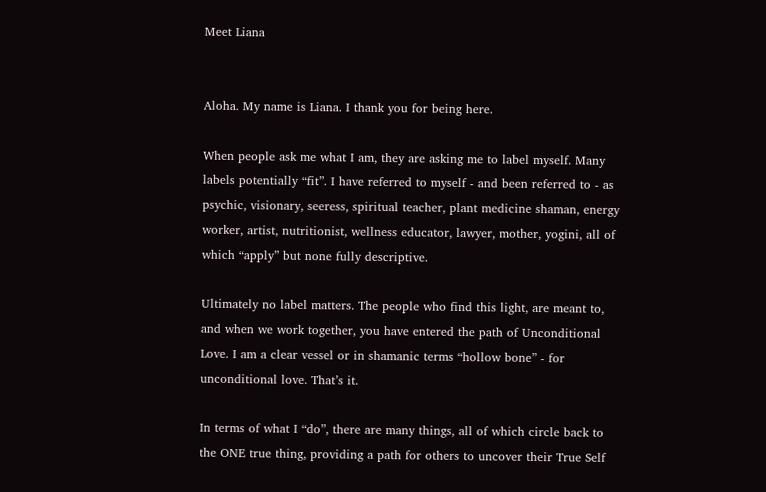Meet Liana


Aloha. My name is Liana. I thank you for being here.

When people ask me what I am, they are asking me to label myself. Many labels potentially “fit”. I have referred to myself - and been referred to - as psychic, visionary, seeress, spiritual teacher, plant medicine shaman, energy worker, artist, nutritionist, wellness educator, lawyer, mother, yogini, all of which “apply” but none fully descriptive.

Ultimately no label matters. The people who find this light, are meant to, and when we work together, you have entered the path of Unconditional Love. I am a clear vessel or in shamanic terms “hollow bone” - for unconditional love. That’s it.

In terms of what I “do”, there are many things, all of which circle back to the ONE true thing, providing a path for others to uncover their True Self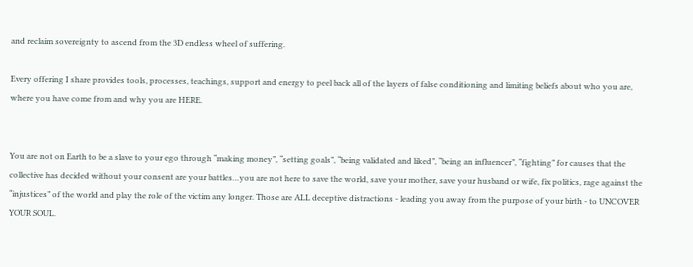and reclaim sovereignty to ascend from the 3D endless wheel of suffering.

Every offering I share provides tools, processes, teachings, support and energy to peel back all of the layers of false conditioning and limiting beliefs about who you are, where you have come from and why you are HERE.


You are not on Earth to be a slave to your ego through “making money”, “setting goals”, “being validated and liked”, “being an influencer”, “fighting” for causes that the collective has decided without your consent are your battles…you are not here to save the world, save your mother, save your husband or wife, fix politics, rage against the “injustices” of the world and play the role of the victim any longer. Those are ALL deceptive distractions - leading you away from the purpose of your birth - to UNCOVER YOUR SOUL.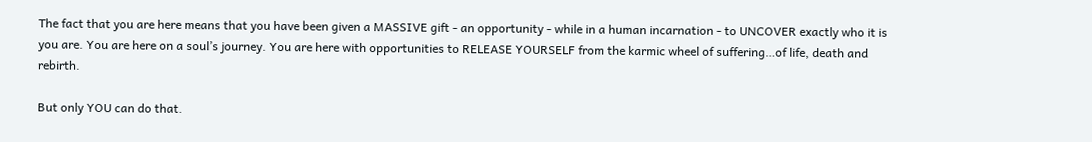The fact that you are here means that you have been given a MASSIVE gift - an opportunity - while in a human incarnation - to UNCOVER exactly who it is you are. You are here on a soul’s journey. You are here with opportunities to RELEASE YOURSELF from the karmic wheel of suffering…of life, death and rebirth.

But only YOU can do that.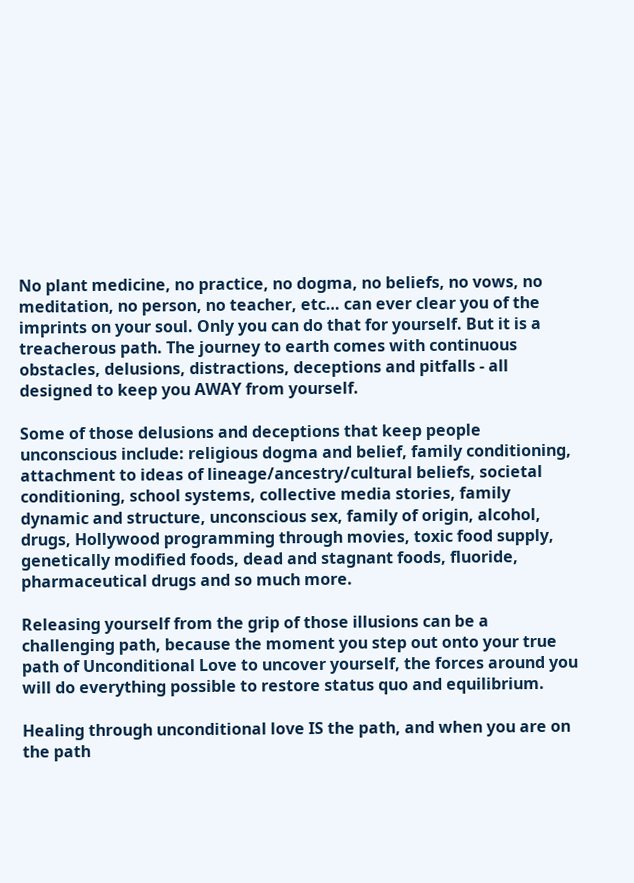No plant medicine, no practice, no dogma, no beliefs, no vows, no meditation, no person, no teacher, etc… can ever clear you of the imprints on your soul. Only you can do that for yourself. But it is a treacherous path. The journey to earth comes with continuous obstacles, delusions, distractions, deceptions and pitfalls - all designed to keep you AWAY from yourself.

Some of those delusions and deceptions that keep people unconscious include: religious dogma and belief, family conditioning, attachment to ideas of lineage/ancestry/cultural beliefs, societal conditioning, school systems, collective media stories, family dynamic and structure, unconscious sex, family of origin, alcohol, drugs, Hollywood programming through movies, toxic food supply, genetically modified foods, dead and stagnant foods, fluoride, pharmaceutical drugs and so much more.

Releasing yourself from the grip of those illusions can be a challenging path, because the moment you step out onto your true path of Unconditional Love to uncover yourself, the forces around you will do everything possible to restore status quo and equilibrium.

Healing through unconditional love IS the path, and when you are on the path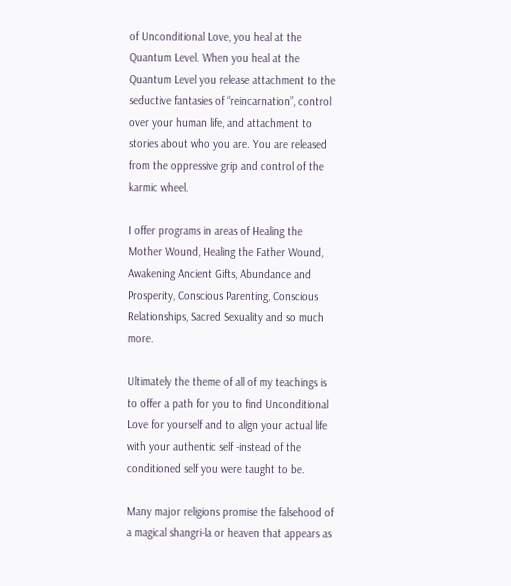of Unconditional Love, you heal at the Quantum Level. When you heal at the Quantum Level you release attachment to the seductive fantasies of “reincarnation”, control over your human life, and attachment to stories about who you are. You are released from the oppressive grip and control of the karmic wheel.

I offer programs in areas of Healing the Mother Wound, Healing the Father Wound, Awakening Ancient Gifts, Abundance and Prosperity, Conscious Parenting, Conscious Relationships, Sacred Sexuality and so much more.

Ultimately the theme of all of my teachings is to offer a path for you to find Unconditional Love for yourself and to align your actual life with your authentic self -instead of the conditioned self you were taught to be.

Many major religions promise the falsehood of a magical shangri-la or heaven that appears as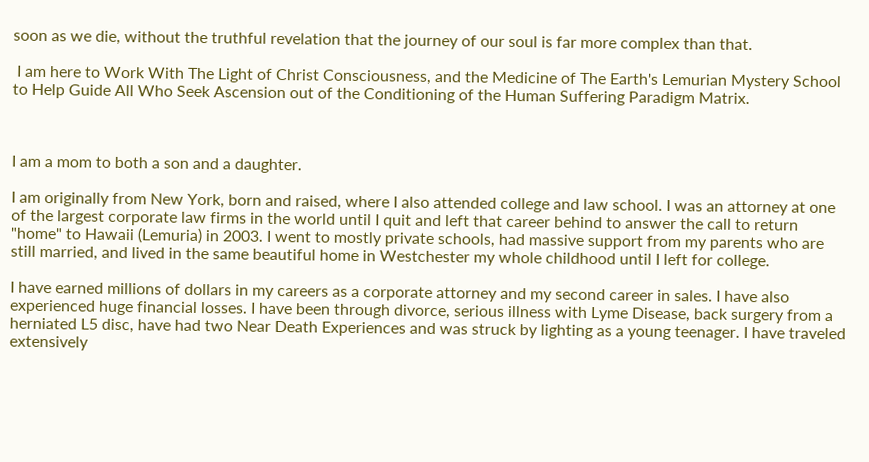soon as we die, without the truthful revelation that the journey of our soul is far more complex than that.

 I am here to Work With The Light of Christ Consciousness, and the Medicine of The Earth's Lemurian Mystery School to Help Guide All Who Seek Ascension out of the Conditioning of the Human Suffering Paradigm Matrix.



I am a mom to both a son and a daughter.

I am originally from New York, born and raised, where I also attended college and law school. I was an attorney at one of the largest corporate law firms in the world until I quit and left that career behind to answer the call to return "home" to Hawaii (Lemuria) in 2003. I went to mostly private schools, had massive support from my parents who are still married, and lived in the same beautiful home in Westchester my whole childhood until I left for college.

I have earned millions of dollars in my careers as a corporate attorney and my second career in sales. I have also experienced huge financial losses. I have been through divorce, serious illness with Lyme Disease, back surgery from a herniated L5 disc, have had two Near Death Experiences and was struck by lighting as a young teenager. I have traveled extensively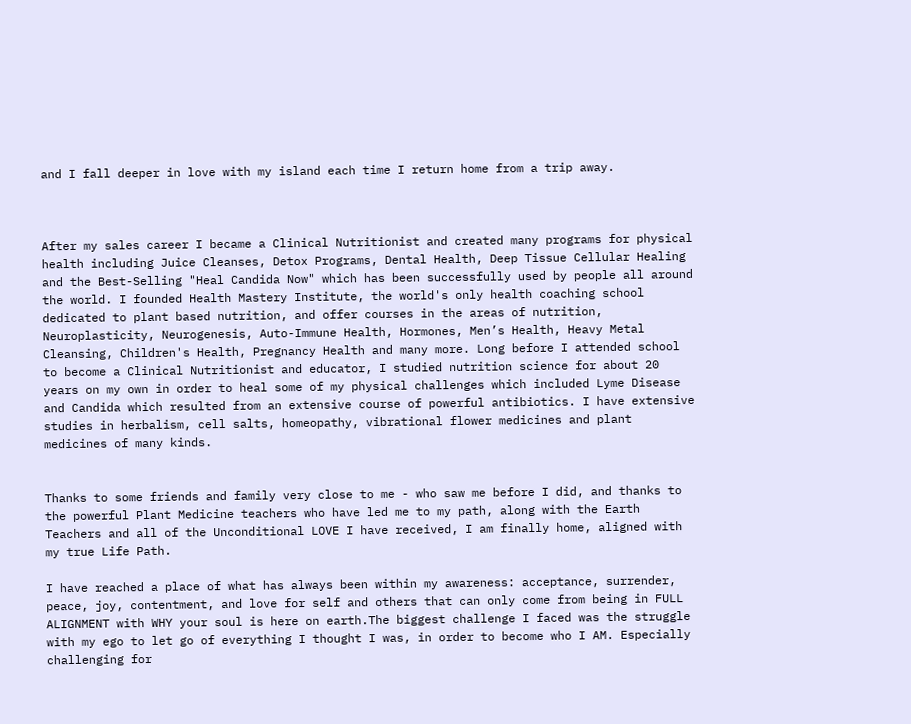and I fall deeper in love with my island each time I return home from a trip away.



After my sales career I became a Clinical Nutritionist and created many programs for physical health including Juice Cleanses, Detox Programs, Dental Health, Deep Tissue Cellular Healing and the Best-Selling "Heal Candida Now" which has been successfully used by people all around the world. I founded Health Mastery Institute, the world's only health coaching school dedicated to plant based nutrition, and offer courses in the areas of nutrition, Neuroplasticity, Neurogenesis, Auto-Immune Health, Hormones, Men’s Health, Heavy Metal Cleansing, Children's Health, Pregnancy Health and many more. Long before I attended school to become a Clinical Nutritionist and educator, I studied nutrition science for about 20 years on my own in order to heal some of my physical challenges which included Lyme Disease and Candida which resulted from an extensive course of powerful antibiotics. I have extensive studies in herbalism, cell salts, homeopathy, vibrational flower medicines and plant medicines of many kinds.


Thanks to some friends and family very close to me - who saw me before I did, and thanks to the powerful Plant Medicine teachers who have led me to my path, along with the Earth Teachers and all of the Unconditional LOVE I have received, I am finally home, aligned with my true Life Path.

I have reached a place of what has always been within my awareness: acceptance, surrender, peace, joy, contentment, and love for self and others that can only come from being in FULL ALIGNMENT with WHY your soul is here on earth.The biggest challenge I faced was the struggle with my ego to let go of everything I thought I was, in order to become who I AM. Especially challenging for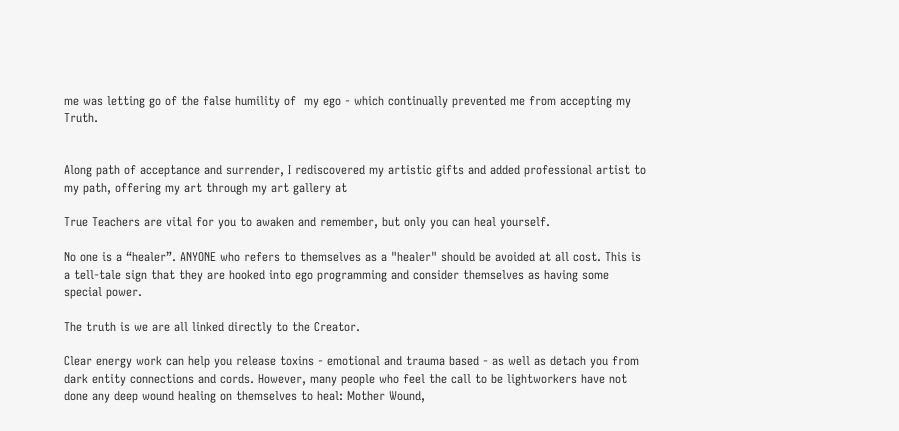me was letting go of the false humility of  my ego - which continually prevented me from accepting my Truth.


Along path of acceptance and surrender, I rediscovered my artistic gifts and added professional artist to my path, offering my art through my art gallery at

True Teachers are vital for you to awaken and remember, but only you can heal yourself.

No one is a “healer”. ANYONE who refers to themselves as a "healer" should be avoided at all cost. This is a tell-tale sign that they are hooked into ego programming and consider themselves as having some special power.

The truth is we are all linked directly to the Creator.

Clear energy work can help you release toxins - emotional and trauma based - as well as detach you from dark entity connections and cords. However, many people who feel the call to be lightworkers have not done any deep wound healing on themselves to heal: Mother Wound,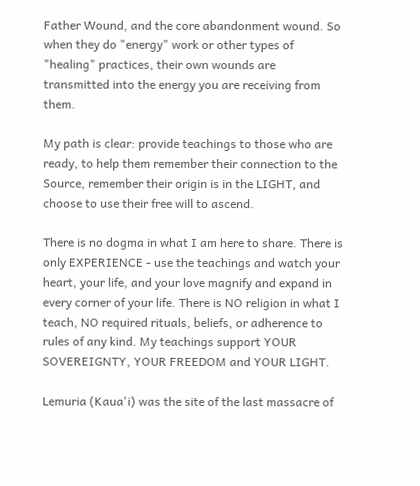Father Wound, and the core abandonment wound. So when they do "energy" work or other types of "healing" practices, their own wounds are transmitted into the energy you are receiving from them.

My path is clear: provide teachings to those who are ready, to help them remember their connection to the Source, remember their origin is in the LIGHT, and choose to use their free will to ascend.

There is no dogma in what I am here to share. There is only EXPERIENCE - use the teachings and watch your heart, your life, and your love magnify and expand in every corner of your life. There is NO religion in what I teach, NO required rituals, beliefs, or adherence to rules of any kind. My teachings support YOUR SOVEREIGNTY, YOUR FREEDOM and YOUR LIGHT.

Lemuria (Kaua'i) was the site of the last massacre of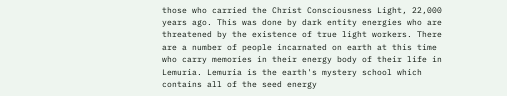those who carried the Christ Consciousness Light, 22,000 years ago. This was done by dark entity energies who are threatened by the existence of true light workers. There are a number of people incarnated on earth at this time who carry memories in their energy body of their life in Lemuria. Lemuria is the earth's mystery school which contains all of the seed energy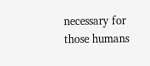necessary for those humans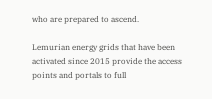who are prepared to ascend.

Lemurian energy grids that have been activated since 2015 provide the access points and portals to full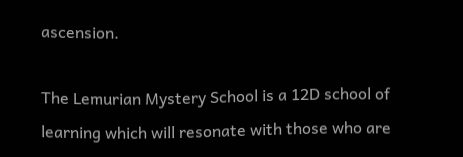ascension.

The Lemurian Mystery School is a 12D school of learning which will resonate with those who are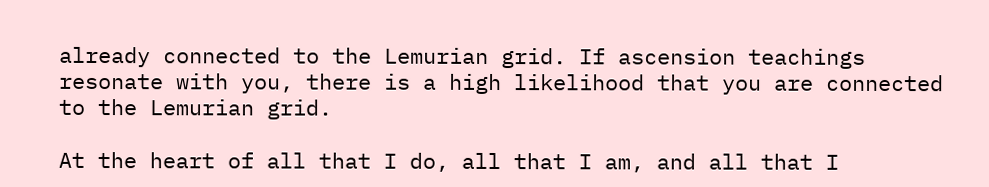already connected to the Lemurian grid. If ascension teachings resonate with you, there is a high likelihood that you are connected to the Lemurian grid.

At the heart of all that I do, all that I am, and all that I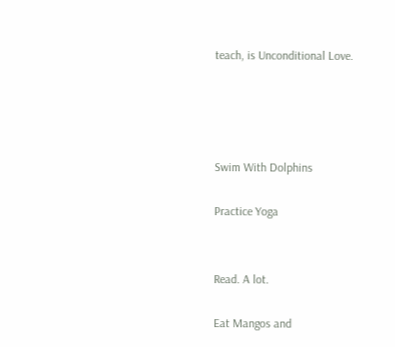teach, is Unconditional Love.




Swim With Dolphins

Practice Yoga


Read. A lot.

Eat Mangos and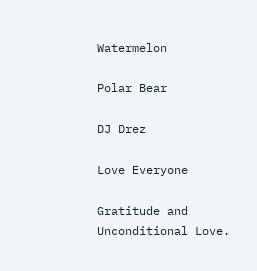Watermelon

Polar Bear

DJ Drez

Love Everyone

Gratitude and Unconditional Love.